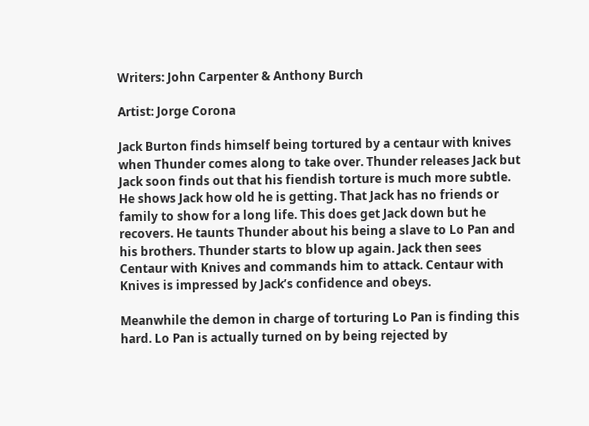Writers: John Carpenter & Anthony Burch

Artist: Jorge Corona

Jack Burton finds himself being tortured by a centaur with knives when Thunder comes along to take over. Thunder releases Jack but Jack soon finds out that his fiendish torture is much more subtle. He shows Jack how old he is getting. That Jack has no friends or family to show for a long life. This does get Jack down but he recovers. He taunts Thunder about his being a slave to Lo Pan and his brothers. Thunder starts to blow up again. Jack then sees Centaur with Knives and commands him to attack. Centaur with Knives is impressed by Jack’s confidence and obeys.

Meanwhile the demon in charge of torturing Lo Pan is finding this hard. Lo Pan is actually turned on by being rejected by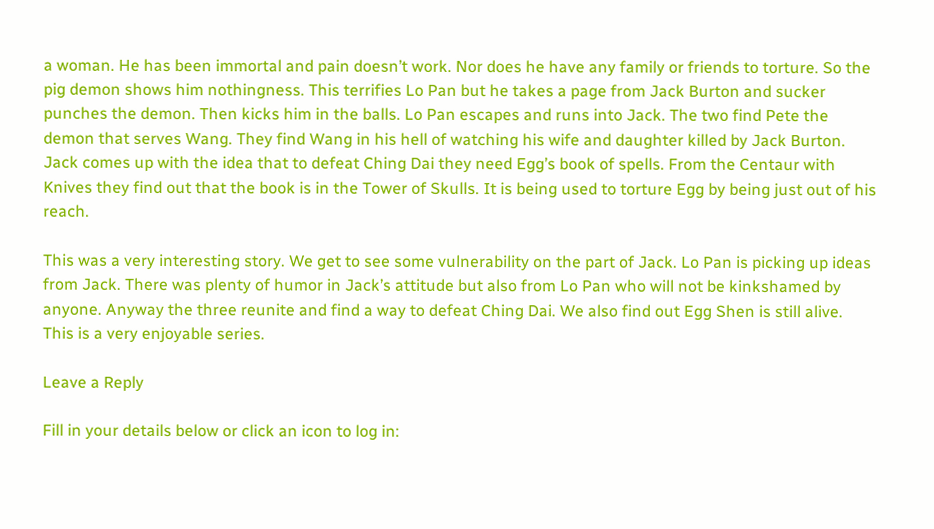a woman. He has been immortal and pain doesn’t work. Nor does he have any family or friends to torture. So the pig demon shows him nothingness. This terrifies Lo Pan but he takes a page from Jack Burton and sucker punches the demon. Then kicks him in the balls. Lo Pan escapes and runs into Jack. The two find Pete the demon that serves Wang. They find Wang in his hell of watching his wife and daughter killed by Jack Burton. Jack comes up with the idea that to defeat Ching Dai they need Egg’s book of spells. From the Centaur with Knives they find out that the book is in the Tower of Skulls. It is being used to torture Egg by being just out of his reach.

This was a very interesting story. We get to see some vulnerability on the part of Jack. Lo Pan is picking up ideas from Jack. There was plenty of humor in Jack’s attitude but also from Lo Pan who will not be kinkshamed by anyone. Anyway the three reunite and find a way to defeat Ching Dai. We also find out Egg Shen is still alive. This is a very enjoyable series.

Leave a Reply

Fill in your details below or click an icon to log in: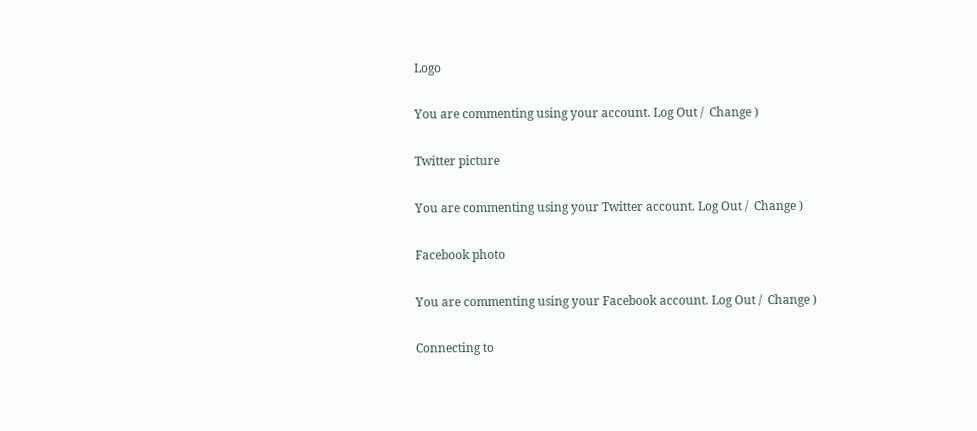Logo

You are commenting using your account. Log Out /  Change )

Twitter picture

You are commenting using your Twitter account. Log Out /  Change )

Facebook photo

You are commenting using your Facebook account. Log Out /  Change )

Connecting to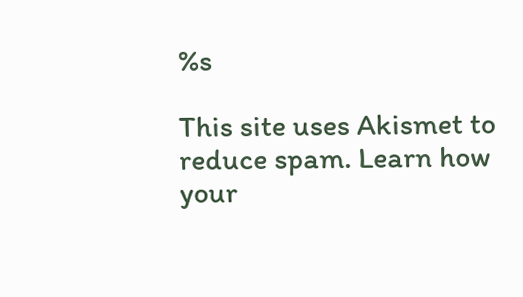%s

This site uses Akismet to reduce spam. Learn how your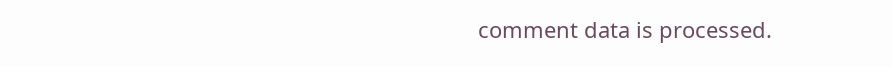comment data is processed.